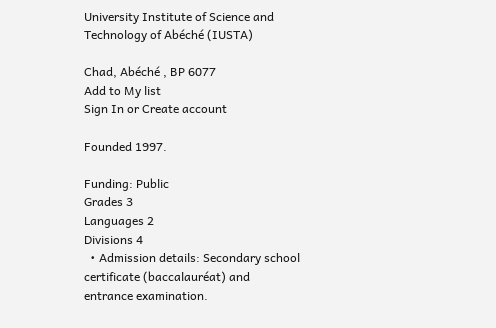University Institute of Science and Technology of Abéché (IUSTA)

Chad, Abéché , BP 6077
Add to My list
Sign In or Create account

Founded 1997.

Funding: Public
Grades 3
Languages 2
Divisions 4
  • Admission details: Secondary school certificate (baccalauréat) and entrance examination.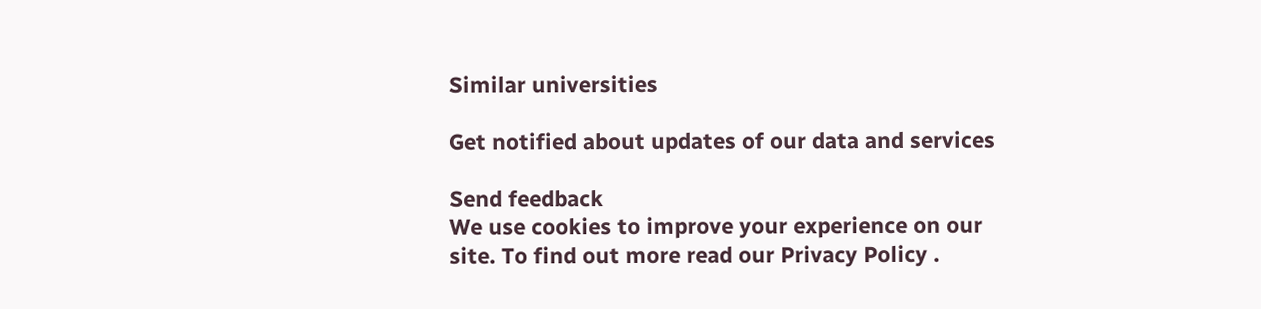Similar universities

Get notified about updates of our data and services

Send feedback
We use cookies to improve your experience on our site. To find out more read our Privacy Policy .